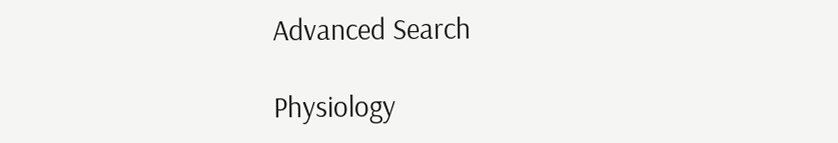Advanced Search

Physiology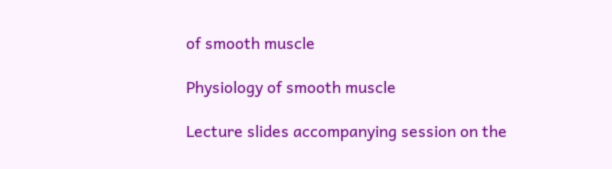of smooth muscle

Physiology of smooth muscle

Lecture slides accompanying session on the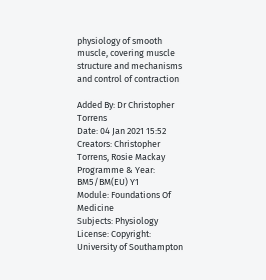physiology of smooth muscle, covering muscle structure and mechanisms and control of contraction

Added By: Dr Christopher Torrens
Date: 04 Jan 2021 15:52
Creators: Christopher Torrens, Rosie Mackay
Programme & Year: BM5/BM(EU) Y1
Module: Foundations Of Medicine
Subjects: Physiology
License: Copyright: University of Southampton